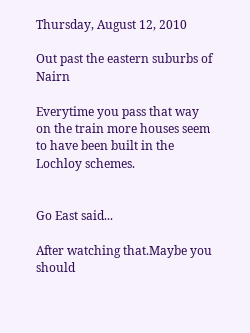Thursday, August 12, 2010

Out past the eastern suburbs of Nairn

Everytime you pass that way on the train more houses seem to have been built in the Lochloy schemes.


Go East said...

After watching that.Maybe you should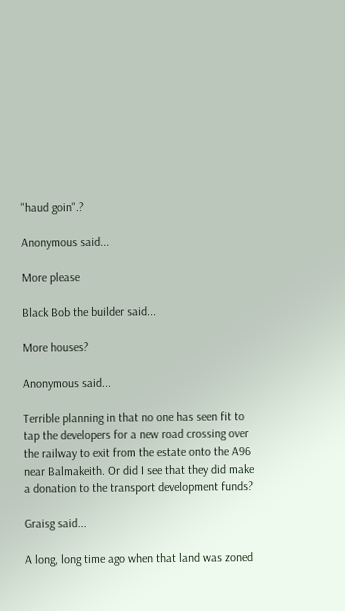"haud goin".?

Anonymous said...

More please

Black Bob the builder said...

More houses?

Anonymous said...

Terrible planning in that no one has seen fit to tap the developers for a new road crossing over the railway to exit from the estate onto the A96 near Balmakeith. Or did I see that they did make a donation to the transport development funds?

Graisg said...

A long, long time ago when that land was zoned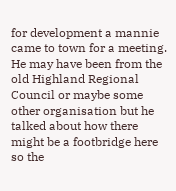for development a mannie came to town for a meeting. He may have been from the old Highland Regional Council or maybe some other organisation but he talked about how there might be a footbridge here so the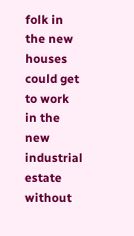folk in the new houses could get to work in the new industrial estate without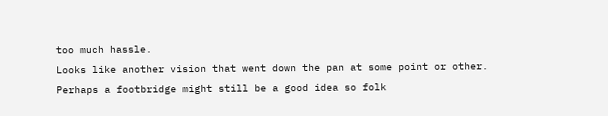too much hassle.
Looks like another vision that went down the pan at some point or other.
Perhaps a footbridge might still be a good idea so folk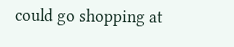could go shopping at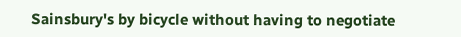Sainsbury's by bicycle without having to negotiate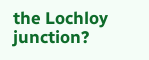the Lochloy junction?